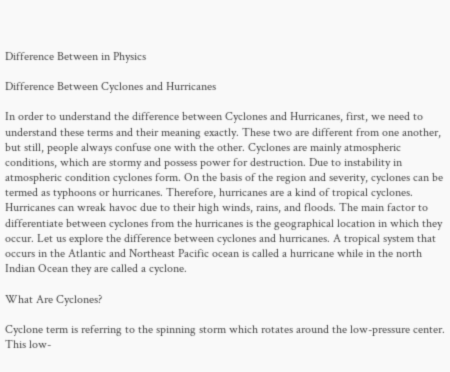Difference Between in Physics

Difference Between Cyclones and Hurricanes

In order to understand the difference between Cyclones and Hurricanes, first, we need to understand these terms and their meaning exactly. These two are different from one another, but still, people always confuse one with the other. Cyclones are mainly atmospheric conditions, which are stormy and possess power for destruction. Due to instability in atmospheric condition cyclones form. On the basis of the region and severity, cyclones can be termed as typhoons or hurricanes. Therefore, hurricanes are a kind of tropical cyclones. Hurricanes can wreak havoc due to their high winds, rains, and floods. The main factor to differentiate between cyclones from the hurricanes is the geographical location in which they occur. Let us explore the difference between cyclones and hurricanes. A tropical system that occurs in the Atlantic and Northeast Pacific ocean is called a hurricane while in the north Indian Ocean they are called a cyclone.

What Are Cyclones?

Cyclone term is referring to the spinning storm which rotates around the low-pressure center. This low-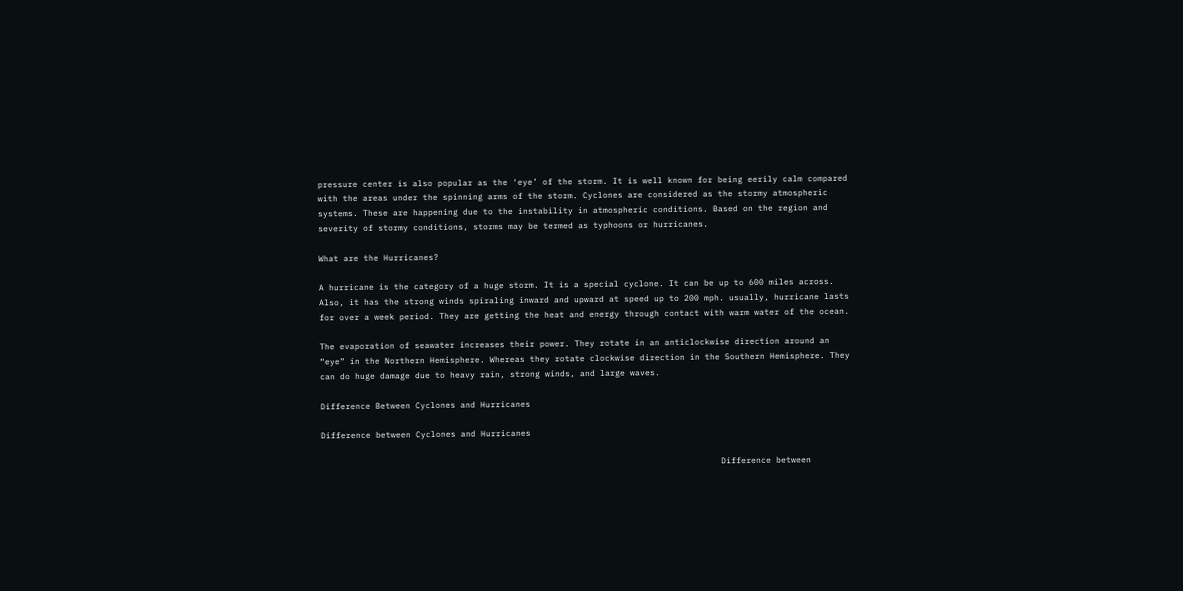pressure center is also popular as the ‘eye’ of the storm. It is well known for being eerily calm compared with the areas under the spinning arms of the storm. Cyclones are considered as the stormy atmospheric systems. These are happening due to the instability in atmospheric conditions. Based on the region and severity of stormy conditions, storms may be termed as typhoons or hurricanes.

What are the Hurricanes?

A hurricane is the category of a huge storm. It is a special cyclone. It can be up to 600 miles across. Also, it has the strong winds spiraling inward and upward at speed up to 200 mph. usually, hurricane lasts for over a week period. They are getting the heat and energy through contact with warm water of the ocean.

The evaporation of seawater increases their power. They rotate in an anticlockwise direction around an “eye” in the Northern Hemisphere. Whereas they rotate clockwise direction in the Southern Hemisphere. They can do huge damage due to heavy rain, strong winds, and large waves.

Difference Between Cyclones and Hurricanes

Difference between Cyclones and Hurricanes

                                                                                Difference between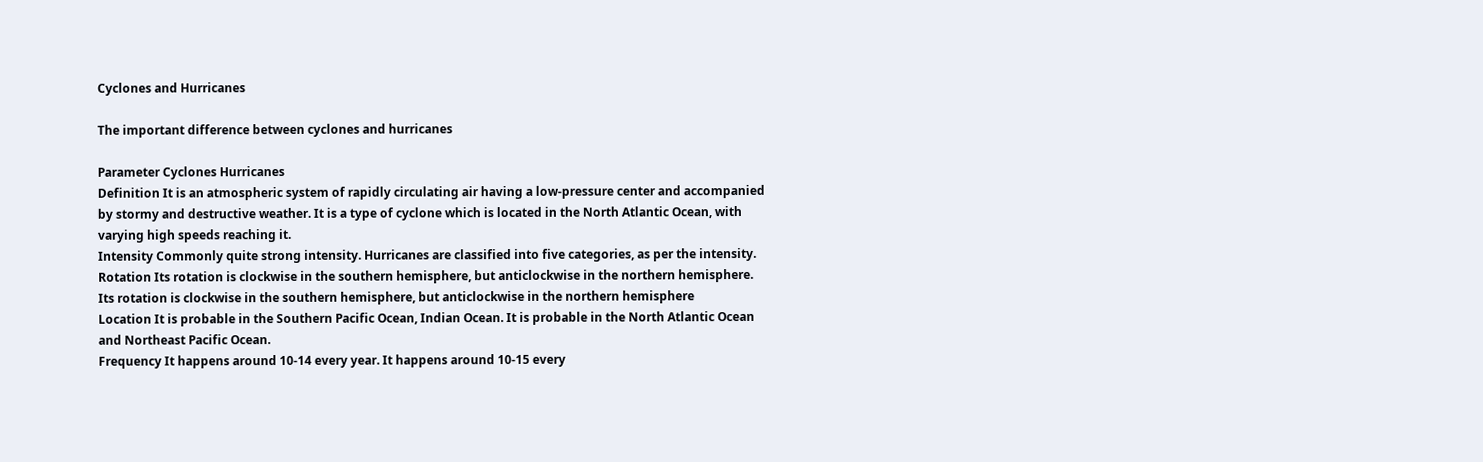Cyclones and Hurricanes

The important difference between cyclones and hurricanes

Parameter Cyclones Hurricanes
Definition It is an atmospheric system of rapidly circulating air having a low-pressure center and accompanied by stormy and destructive weather. It is a type of cyclone which is located in the North Atlantic Ocean, with varying high speeds reaching it.
Intensity Commonly quite strong intensity. Hurricanes are classified into five categories, as per the intensity.
Rotation Its rotation is clockwise in the southern hemisphere, but anticlockwise in the northern hemisphere. Its rotation is clockwise in the southern hemisphere, but anticlockwise in the northern hemisphere
Location It is probable in the Southern Pacific Ocean, Indian Ocean. It is probable in the North Atlantic Ocean and Northeast Pacific Ocean.
Frequency It happens around 10-14 every year. It happens around 10-15 every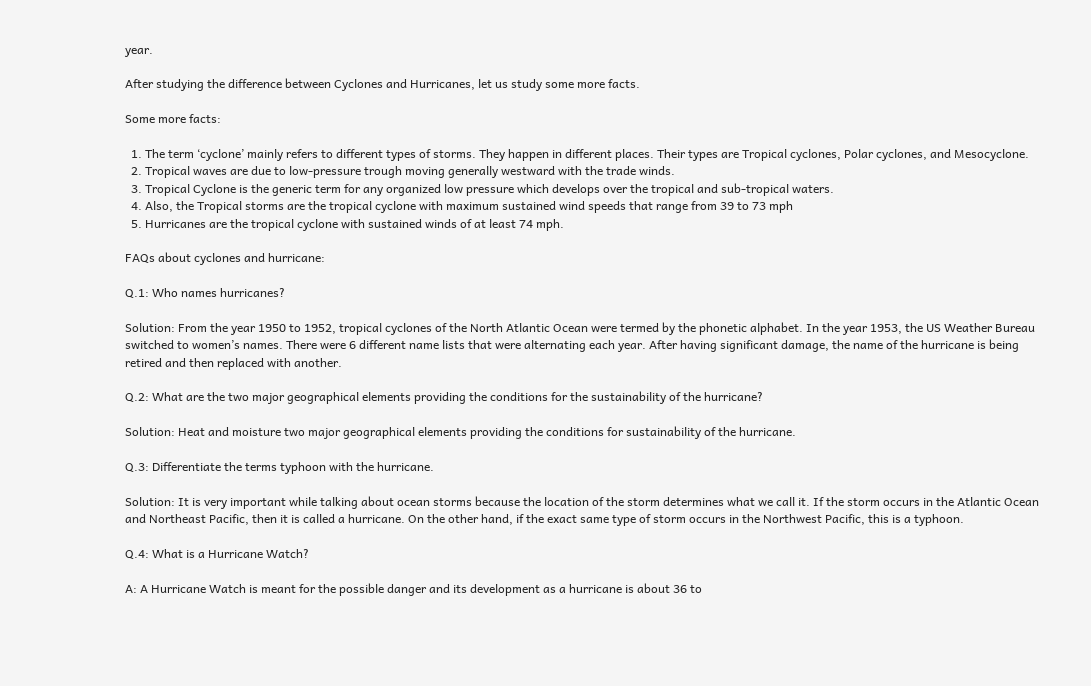year.

After studying the difference between Cyclones and Hurricanes, let us study some more facts.

Some more facts:

  1. The term ‘cyclone’ mainly refers to different types of storms. They happen in different places. Their types are Tropical cyclones, Polar cyclones, and Mesocyclone.
  2. Tropical waves are due to low-pressure trough moving generally westward with the trade winds.
  3. Tropical Cyclone is the generic term for any organized low pressure which develops over the tropical and sub-tropical waters.
  4. Also, the Tropical storms are the tropical cyclone with maximum sustained wind speeds that range from 39 to 73 mph
  5. Hurricanes are the tropical cyclone with sustained winds of at least 74 mph.

FAQs about cyclones and hurricane:

Q.1: Who names hurricanes?

Solution: From the year 1950 to 1952, tropical cyclones of the North Atlantic Ocean were termed by the phonetic alphabet. In the year 1953, the US Weather Bureau switched to women’s names. There were 6 different name lists that were alternating each year. After having significant damage, the name of the hurricane is being retired and then replaced with another.

Q.2: What are the two major geographical elements providing the conditions for the sustainability of the hurricane?

Solution: Heat and moisture two major geographical elements providing the conditions for sustainability of the hurricane.

Q.3: Differentiate the terms typhoon with the hurricane.

Solution: It is very important while talking about ocean storms because the location of the storm determines what we call it. If the storm occurs in the Atlantic Ocean and Northeast Pacific, then it is called a hurricane. On the other hand, if the exact same type of storm occurs in the Northwest Pacific, this is a typhoon.

Q.4: What is a Hurricane Watch?

A: A Hurricane Watch is meant for the possible danger and its development as a hurricane is about 36 to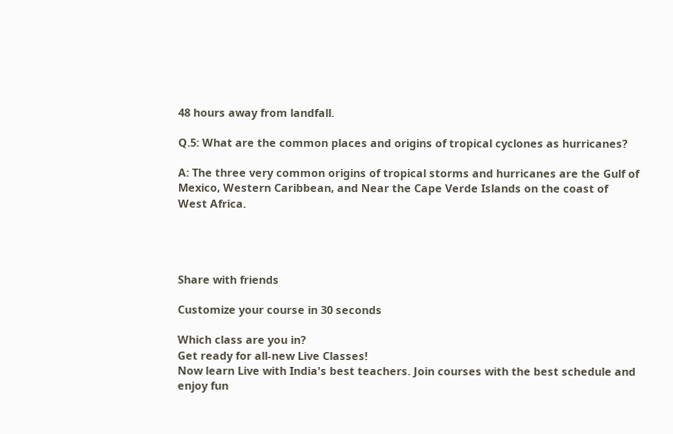48 hours away from landfall.

Q.5: What are the common places and origins of tropical cyclones as hurricanes?

A: The three very common origins of tropical storms and hurricanes are the Gulf of Mexico, Western Caribbean, and Near the Cape Verde Islands on the coast of West Africa.




Share with friends

Customize your course in 30 seconds

Which class are you in?
Get ready for all-new Live Classes!
Now learn Live with India's best teachers. Join courses with the best schedule and enjoy fun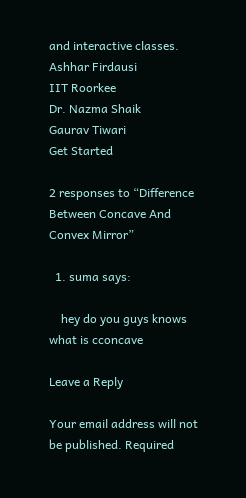and interactive classes.
Ashhar Firdausi
IIT Roorkee
Dr. Nazma Shaik
Gaurav Tiwari
Get Started

2 responses to “Difference Between Concave And Convex Mirror”

  1. suma says:

    hey do you guys knows what is cconcave

Leave a Reply

Your email address will not be published. Required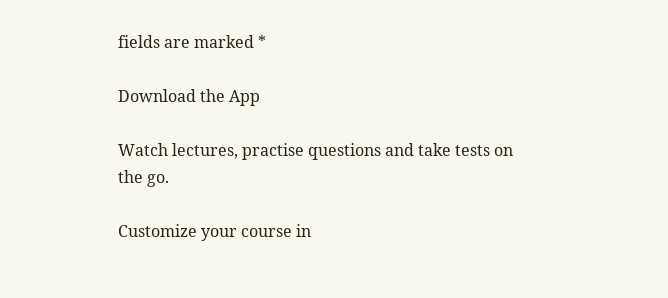fields are marked *

Download the App

Watch lectures, practise questions and take tests on the go.

Customize your course in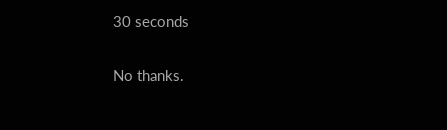30 seconds

No thanks.